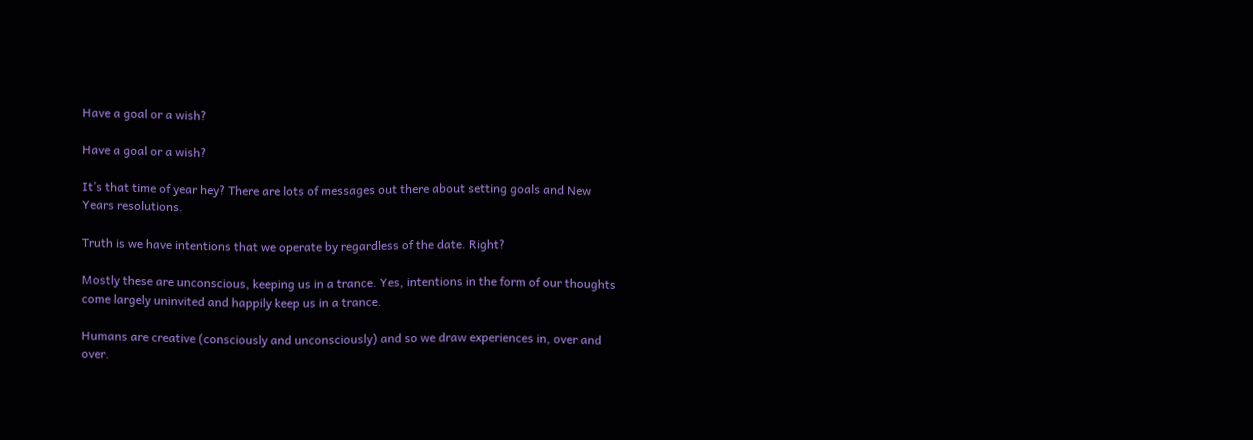Have a goal or a wish?

Have a goal or a wish?

It’s that time of year hey? There are lots of messages out there about setting goals and New Years resolutions.

Truth is we have intentions that we operate by regardless of the date. Right?

Mostly these are unconscious, keeping us in a trance. Yes, intentions in the form of our thoughts come largely uninvited and happily keep us in a trance.

Humans are creative (consciously and unconsciously) and so we draw experiences in, over and over.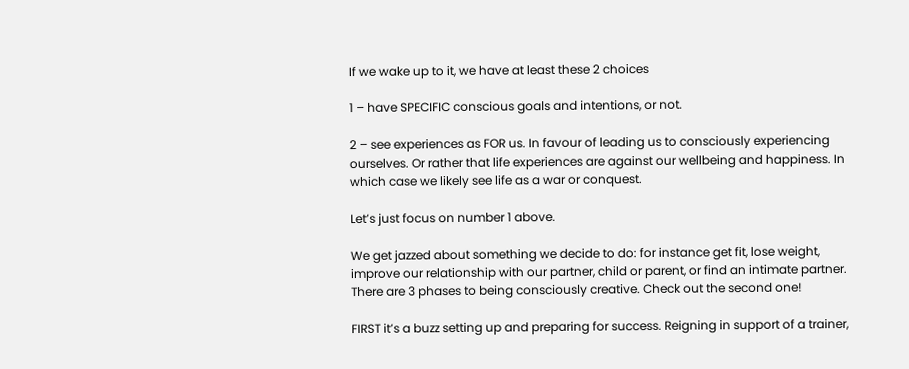If we wake up to it, we have at least these 2 choices

1 – have SPECIFIC conscious goals and intentions, or not.

2 – see experiences as FOR us. In favour of leading us to consciously experiencing ourselves. Or rather that life experiences are against our wellbeing and happiness. In which case we likely see life as a war or conquest.

Let’s just focus on number 1 above.

We get jazzed about something we decide to do: for instance get fit, lose weight, improve our relationship with our partner, child or parent, or find an intimate partner. There are 3 phases to being consciously creative. Check out the second one!

FIRST it’s a buzz setting up and preparing for success. Reigning in support of a trainer,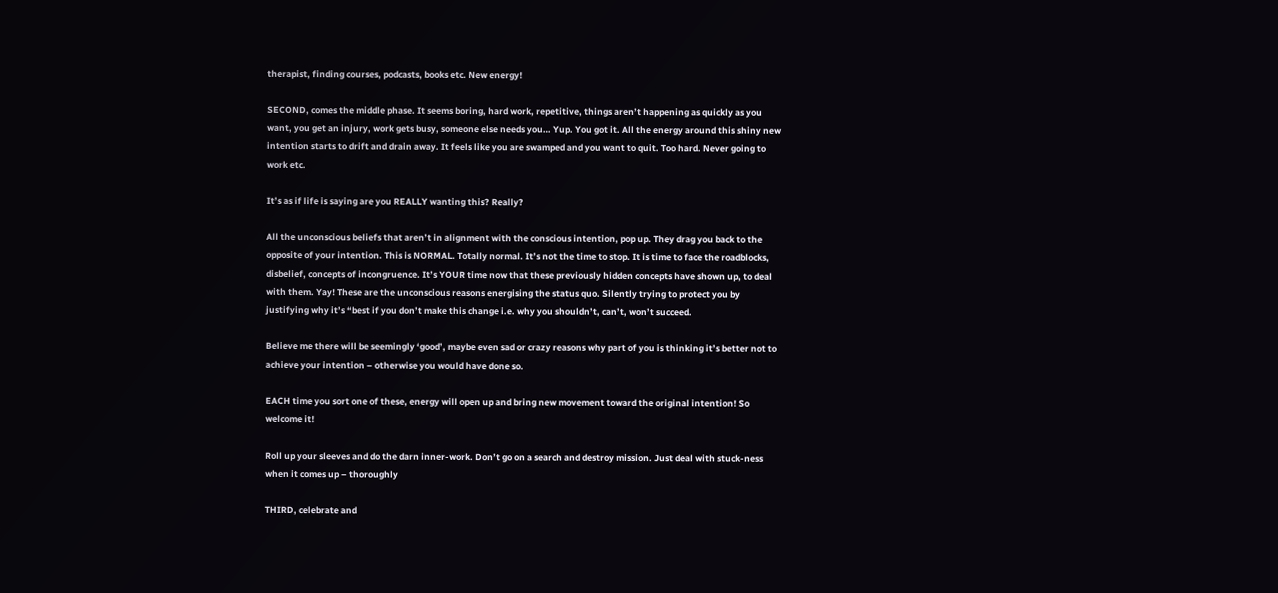therapist, finding courses, podcasts, books etc. New energy!

SECOND, comes the middle phase. It seems boring, hard work, repetitive, things aren’t happening as quickly as you want, you get an injury, work gets busy, someone else needs you… Yup. You got it. All the energy around this shiny new intention starts to drift and drain away. It feels like you are swamped and you want to quit. Too hard. Never going to work etc.

It’s as if life is saying are you REALLY wanting this? Really?

All the unconscious beliefs that aren’t in alignment with the conscious intention, pop up. They drag you back to the opposite of your intention. This is NORMAL. Totally normal. It’s not the time to stop. It is time to face the roadblocks, disbelief, concepts of incongruence. It’s YOUR time now that these previously hidden concepts have shown up, to deal with them. Yay! These are the unconscious reasons energising the status quo. Silently trying to protect you by justifying why it’s “best if you don’t make this change i.e. why you shouldn’t, can’t, won’t succeed.

Believe me there will be seemingly ‘good’, maybe even sad or crazy reasons why part of you is thinking it’s better not to achieve your intention – otherwise you would have done so.

EACH time you sort one of these, energy will open up and bring new movement toward the original intention! So welcome it!

Roll up your sleeves and do the darn inner-work. Don’t go on a search and destroy mission. Just deal with stuck-ness when it comes up – thoroughly

THIRD, celebrate and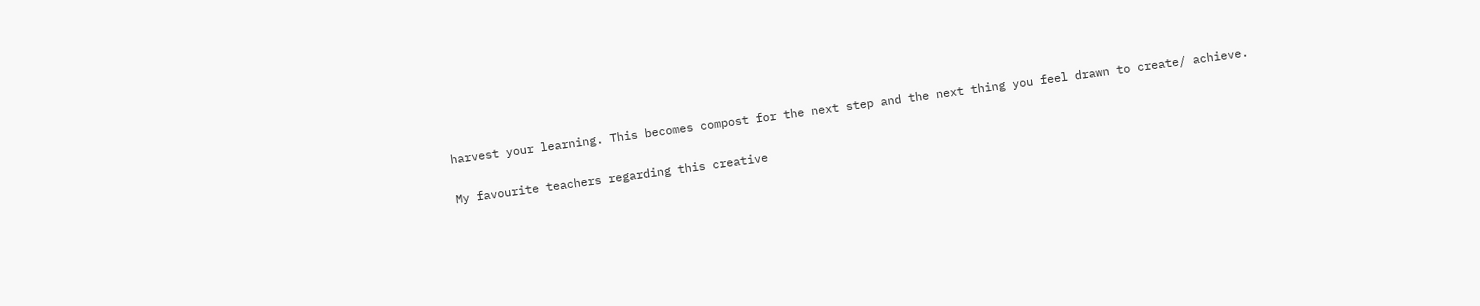harvest your learning. This becomes compost for the next step and the next thing you feel drawn to create/ achieve.

My favourite teachers regarding this creative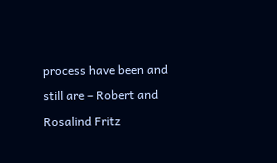process have been and still are – Robert and Rosalind Fritz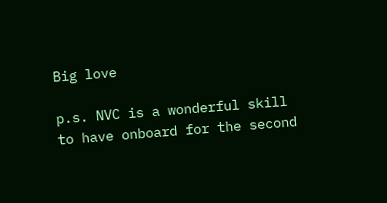Big love

p.s. NVC is a wonderful skill to have onboard for the second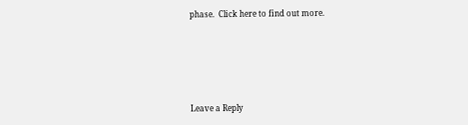phase.  Click here to find out more.





Leave a Reply